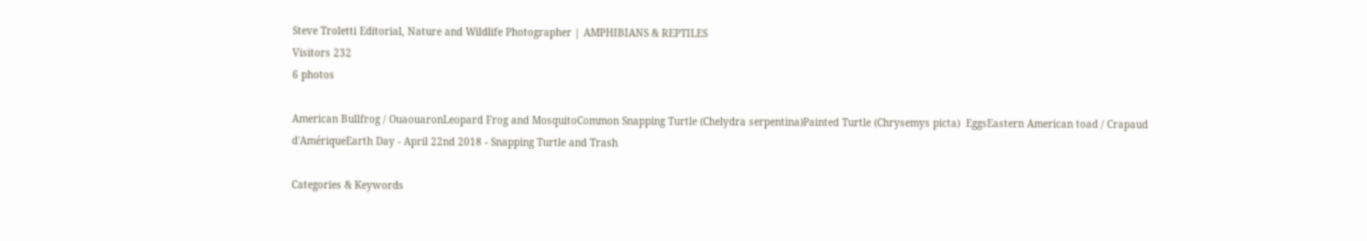Steve Troletti Editorial, Nature and Wildlife Photographer | AMPHIBIANS & REPTILES
Visitors 232
6 photos

American Bullfrog / OuaouaronLeopard Frog and MosquitoCommon Snapping Turtle (Chelydra serpentina)Painted Turtle (Chrysemys picta)  EggsEastern American toad / Crapaud d'AmériqueEarth Day - April 22nd 2018 - Snapping Turtle and Trash

Categories & Keywords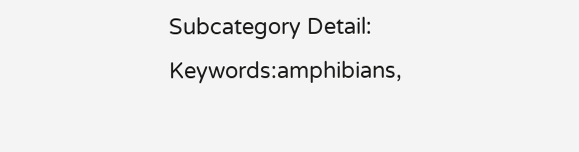Subcategory Detail:
Keywords:amphibians,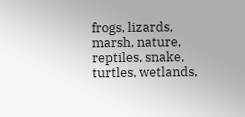frogs, lizards, marsh, nature, reptiles, snake, turtles, wetlands,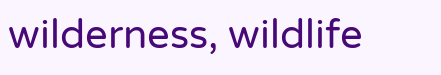wilderness, wildlife